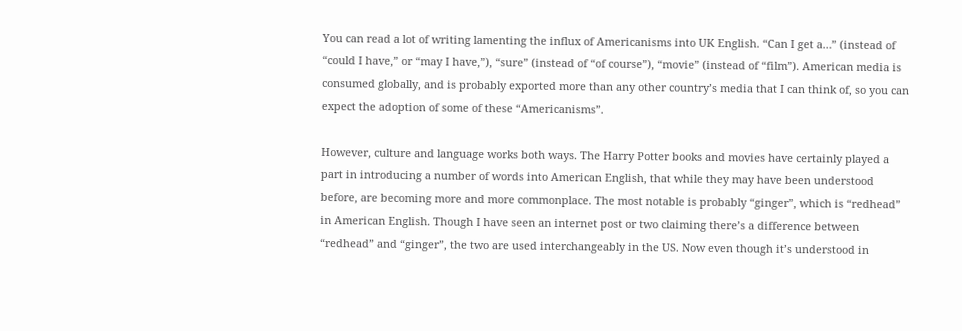You can read a lot of writing lamenting the influx of Americanisms into UK English. “Can I get a…” (instead of “could I have,” or “may I have,”), “sure” (instead of “of course”), “movie” (instead of “film”). American media is consumed globally, and is probably exported more than any other country’s media that I can think of, so you can expect the adoption of some of these “Americanisms”.

However, culture and language works both ways. The Harry Potter books and movies have certainly played a part in introducing a number of words into American English, that while they may have been understood before, are becoming more and more commonplace. The most notable is probably “ginger”, which is “redhead” in American English. Though I have seen an internet post or two claiming there’s a difference between “redhead” and “ginger”, the two are used interchangeably in the US. Now even though it’s understood in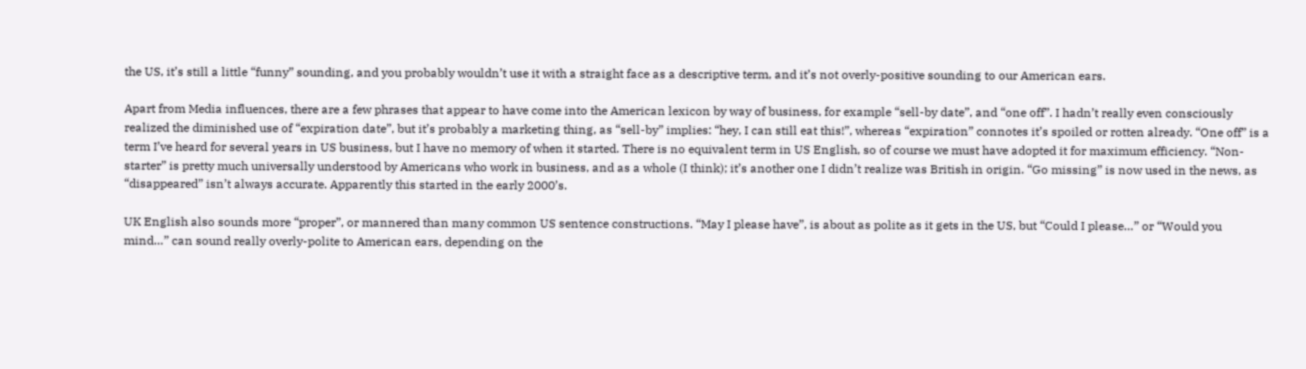the US, it’s still a little “funny” sounding, and you probably wouldn’t use it with a straight face as a descriptive term, and it’s not overly-positive sounding to our American ears.

Apart from Media influences, there are a few phrases that appear to have come into the American lexicon by way of business, for example “sell-by date”, and “one off”. I hadn’t really even consciously realized the diminished use of “expiration date”, but it’s probably a marketing thing, as “sell-by” implies: “hey, I can still eat this!”, whereas “expiration” connotes it’s spoiled or rotten already. “One off” is a term I’ve heard for several years in US business, but I have no memory of when it started. There is no equivalent term in US English, so of course we must have adopted it for maximum efficiency. “Non-starter” is pretty much universally understood by Americans who work in business, and as a whole (I think); it’s another one I didn’t realize was British in origin. “Go missing” is now used in the news, as “disappeared” isn’t always accurate. Apparently this started in the early 2000’s.

UK English also sounds more “proper”, or mannered than many common US sentence constructions. “May I please have”, is about as polite as it gets in the US, but “Could I please…” or “Would you mind…” can sound really overly-polite to American ears, depending on the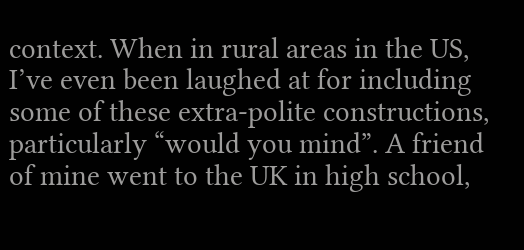context. When in rural areas in the US, I’ve even been laughed at for including some of these extra-polite constructions, particularly “would you mind”. A friend of mine went to the UK in high school,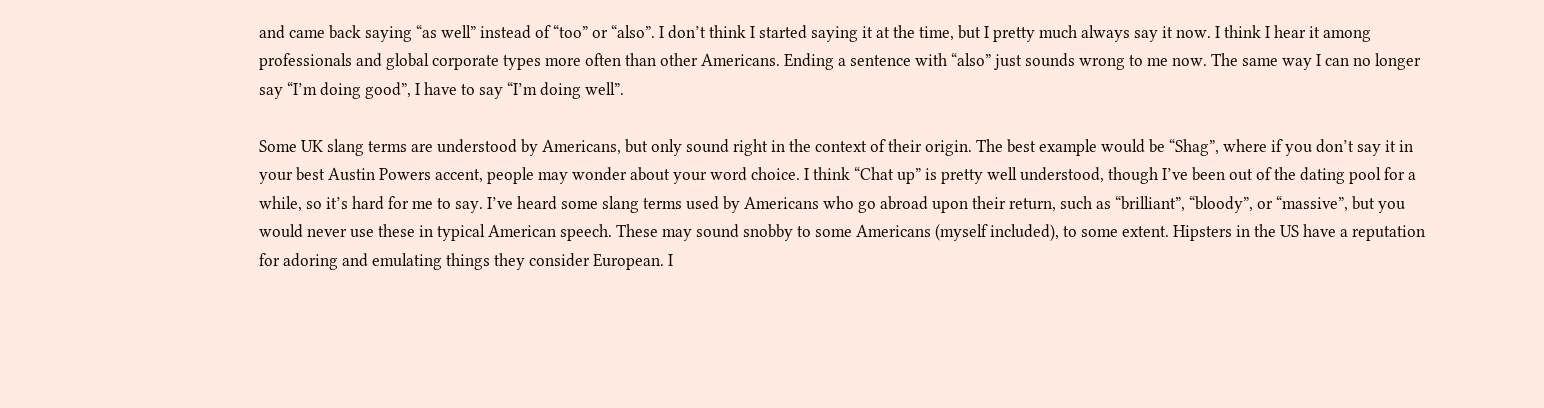and came back saying “as well” instead of “too” or “also”. I don’t think I started saying it at the time, but I pretty much always say it now. I think I hear it among professionals and global corporate types more often than other Americans. Ending a sentence with “also” just sounds wrong to me now. The same way I can no longer say “I’m doing good”, I have to say “I’m doing well”.

Some UK slang terms are understood by Americans, but only sound right in the context of their origin. The best example would be “Shag”, where if you don’t say it in your best Austin Powers accent, people may wonder about your word choice. I think “Chat up” is pretty well understood, though I’ve been out of the dating pool for a while, so it’s hard for me to say. I’ve heard some slang terms used by Americans who go abroad upon their return, such as “brilliant”, “bloody”, or “massive”, but you would never use these in typical American speech. These may sound snobby to some Americans (myself included), to some extent. Hipsters in the US have a reputation for adoring and emulating things they consider European. I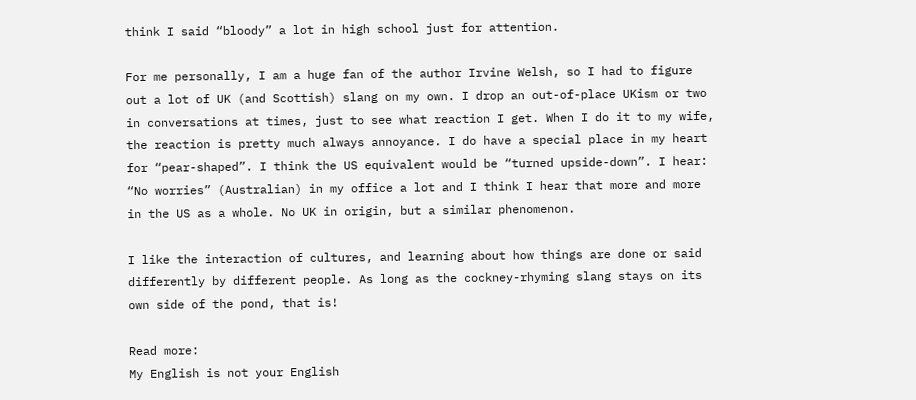think I said “bloody” a lot in high school just for attention.

For me personally, I am a huge fan of the author Irvine Welsh, so I had to figure out a lot of UK (and Scottish) slang on my own. I drop an out-of-place UKism or two in conversations at times, just to see what reaction I get. When I do it to my wife, the reaction is pretty much always annoyance. I do have a special place in my heart for “pear-shaped”. I think the US equivalent would be “turned upside-down”. I hear: “No worries” (Australian) in my office a lot and I think I hear that more and more in the US as a whole. No UK in origin, but a similar phenomenon.

I like the interaction of cultures, and learning about how things are done or said differently by different people. As long as the cockney-rhyming slang stays on its own side of the pond, that is!

Read more:
My English is not your English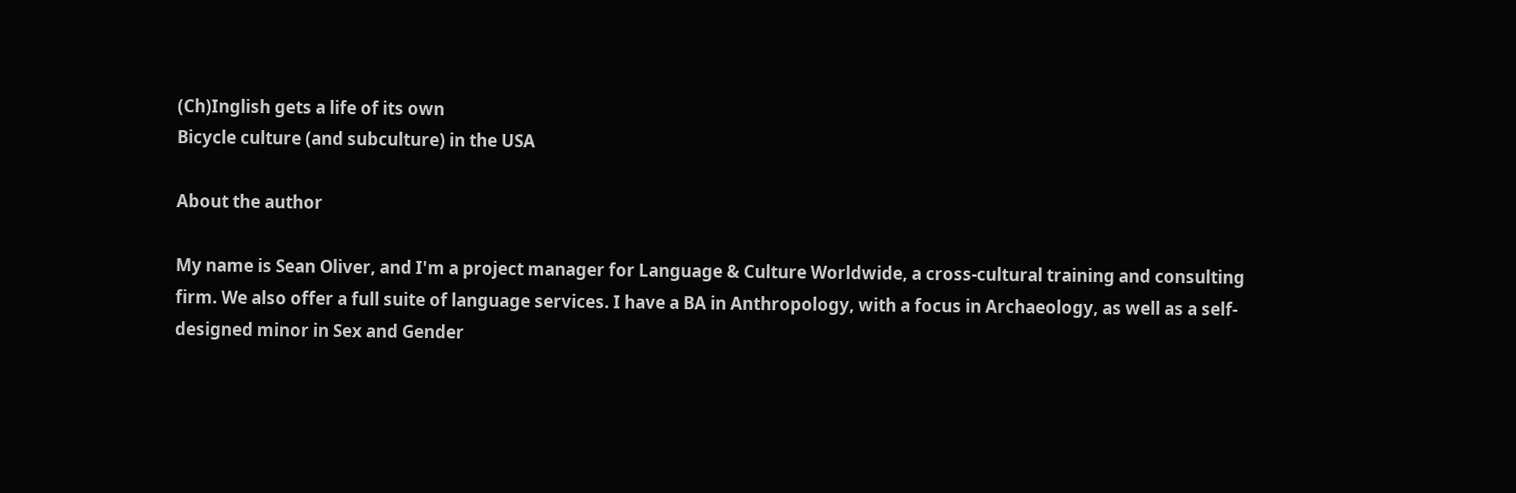(Ch)Inglish gets a life of its own
Bicycle culture (and subculture) in the USA

About the author

My name is Sean Oliver, and I'm a project manager for Language & Culture Worldwide, a cross-cultural training and consulting firm. We also offer a full suite of language services. I have a BA in Anthropology, with a focus in Archaeology, as well as a self-designed minor in Sex and Gender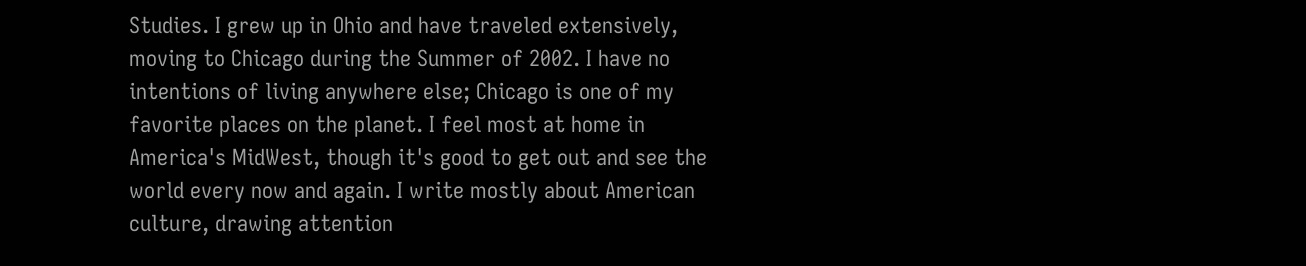Studies. I grew up in Ohio and have traveled extensively, moving to Chicago during the Summer of 2002. I have no intentions of living anywhere else; Chicago is one of my favorite places on the planet. I feel most at home in America's MidWest, though it's good to get out and see the world every now and again. I write mostly about American culture, drawing attention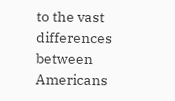to the vast differences between Americans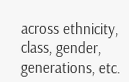across ethnicity, class, gender, generations, etc.